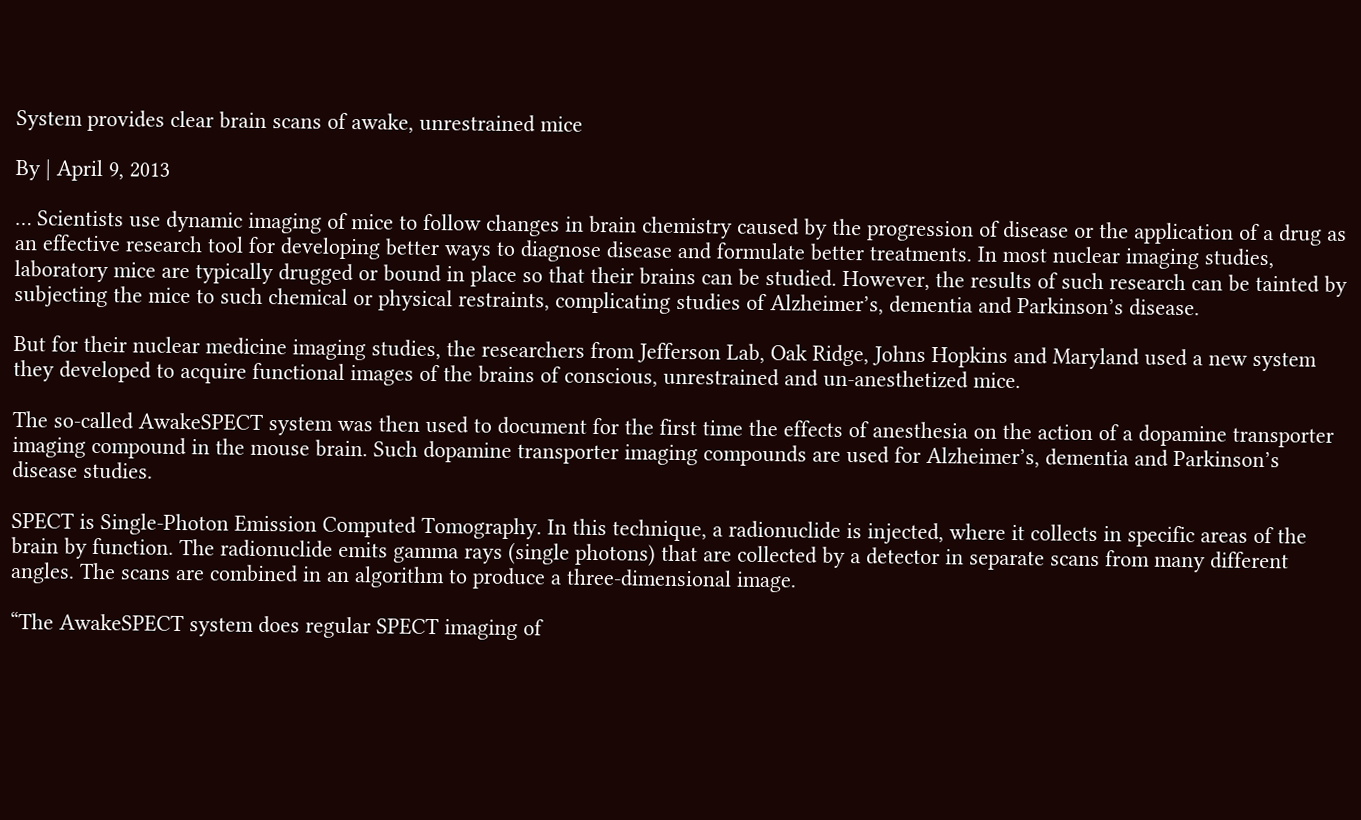System provides clear brain scans of awake, unrestrained mice

By | April 9, 2013

… Scientists use dynamic imaging of mice to follow changes in brain chemistry caused by the progression of disease or the application of a drug as an effective research tool for developing better ways to diagnose disease and formulate better treatments. In most nuclear imaging studies, laboratory mice are typically drugged or bound in place so that their brains can be studied. However, the results of such research can be tainted by subjecting the mice to such chemical or physical restraints, complicating studies of Alzheimer’s, dementia and Parkinson’s disease.

But for their nuclear medicine imaging studies, the researchers from Jefferson Lab, Oak Ridge, Johns Hopkins and Maryland used a new system they developed to acquire functional images of the brains of conscious, unrestrained and un-anesthetized mice.

The so-called AwakeSPECT system was then used to document for the first time the effects of anesthesia on the action of a dopamine transporter imaging compound in the mouse brain. Such dopamine transporter imaging compounds are used for Alzheimer’s, dementia and Parkinson’s disease studies.

SPECT is Single-Photon Emission Computed Tomography. In this technique, a radionuclide is injected, where it collects in specific areas of the brain by function. The radionuclide emits gamma rays (single photons) that are collected by a detector in separate scans from many different angles. The scans are combined in an algorithm to produce a three-dimensional image.

“The AwakeSPECT system does regular SPECT imaging of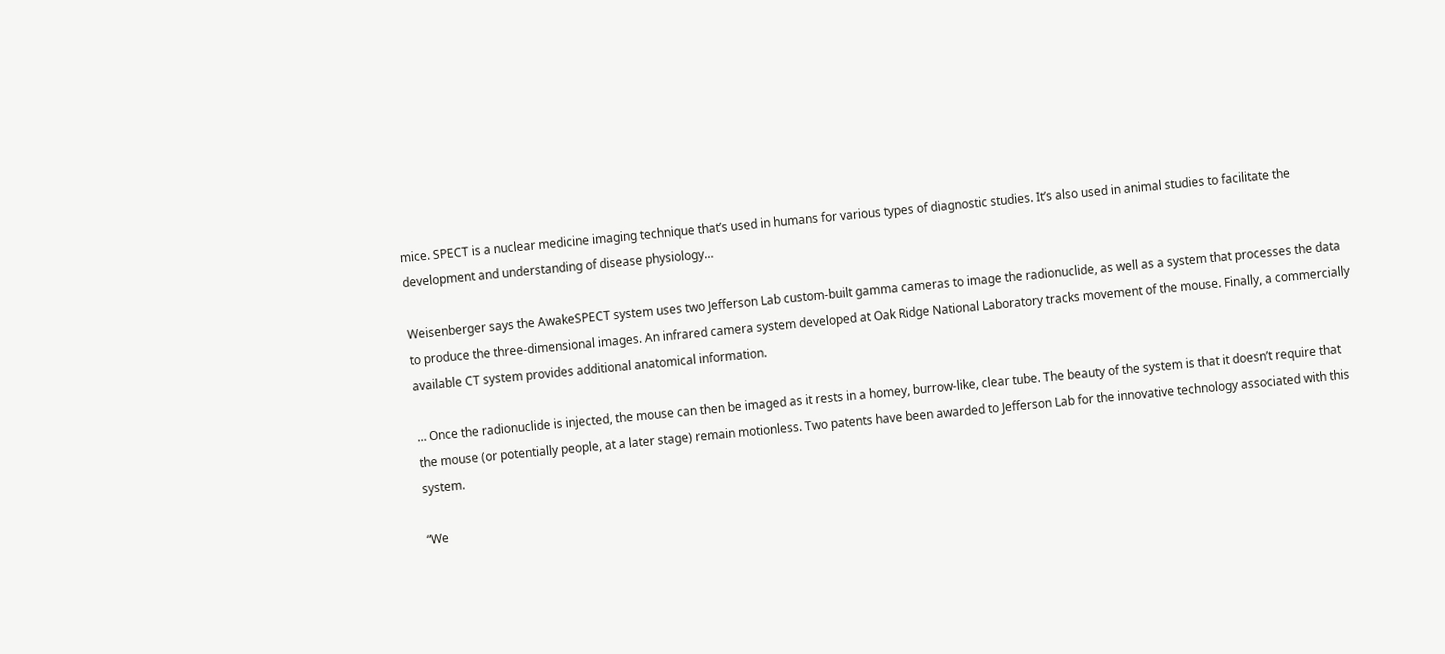mice. SPECT is a nuclear medicine imaging technique that’s used in humans for various types of diagnostic studies. It’s also used in animal studies to facilitate the development and understanding of disease physiology…

Weisenberger says the AwakeSPECT system uses two Jefferson Lab custom-built gamma cameras to image the radionuclide, as well as a system that processes the data to produce the three-dimensional images. An infrared camera system developed at Oak Ridge National Laboratory tracks movement of the mouse. Finally, a commercially available CT system provides additional anatomical information.

… Once the radionuclide is injected, the mouse can then be imaged as it rests in a homey, burrow-like, clear tube. The beauty of the system is that it doesn’t require that the mouse (or potentially people, at a later stage) remain motionless. Two patents have been awarded to Jefferson Lab for the innovative technology associated with this system.

“We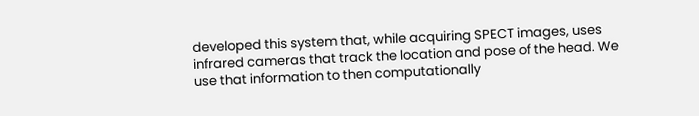developed this system that, while acquiring SPECT images, uses infrared cameras that track the location and pose of the head. We use that information to then computationally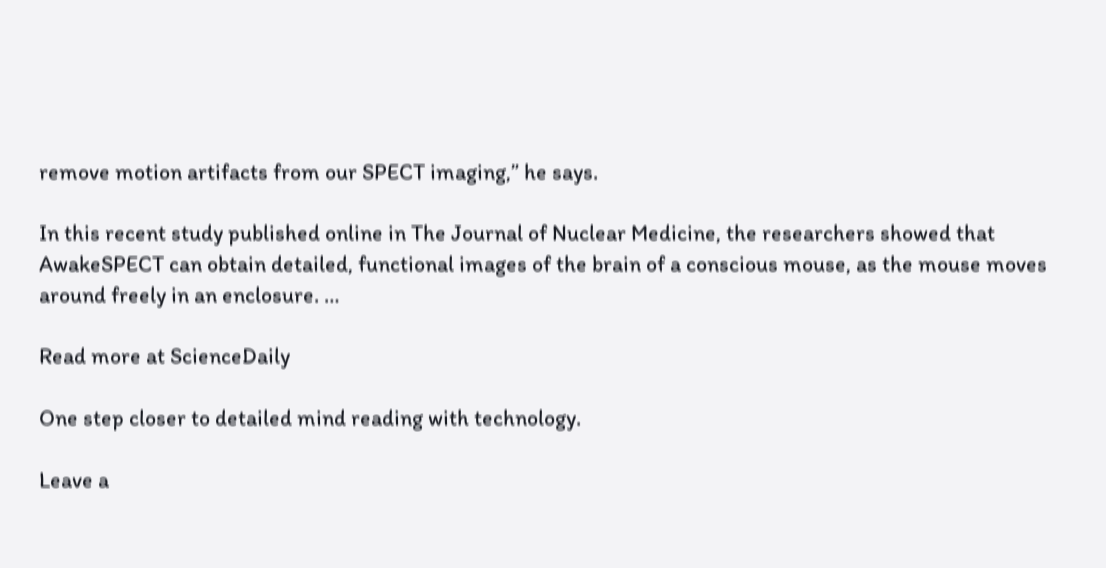remove motion artifacts from our SPECT imaging,” he says.

In this recent study published online in The Journal of Nuclear Medicine, the researchers showed that AwakeSPECT can obtain detailed, functional images of the brain of a conscious mouse, as the mouse moves around freely in an enclosure. …

Read more at ScienceDaily

One step closer to detailed mind reading with technology.

Leave a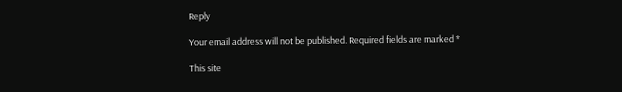Reply

Your email address will not be published. Required fields are marked *

This site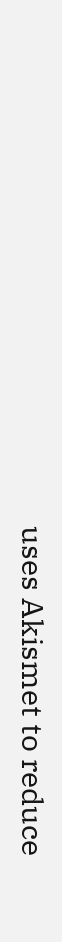uses Akismet to reduce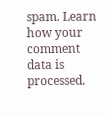spam. Learn how your comment data is processed.